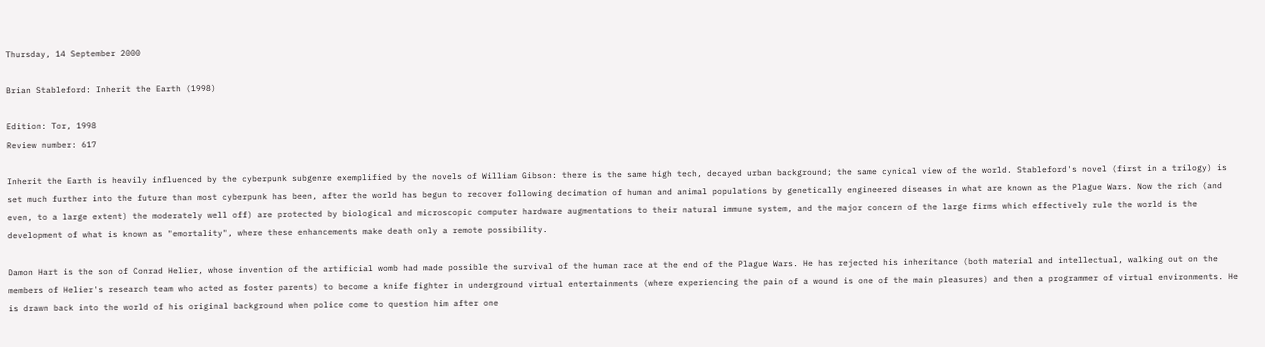Thursday, 14 September 2000

Brian Stableford: Inherit the Earth (1998)

Edition: Tor, 1998
Review number: 617

Inherit the Earth is heavily influenced by the cyberpunk subgenre exemplified by the novels of William Gibson: there is the same high tech, decayed urban background; the same cynical view of the world. Stableford's novel (first in a trilogy) is set much further into the future than most cyberpunk has been, after the world has begun to recover following decimation of human and animal populations by genetically engineered diseases in what are known as the Plague Wars. Now the rich (and even, to a large extent) the moderately well off) are protected by biological and microscopic computer hardware augmentations to their natural immune system, and the major concern of the large firms which effectively rule the world is the development of what is known as "emortality", where these enhancements make death only a remote possibility.

Damon Hart is the son of Conrad Helier, whose invention of the artificial womb had made possible the survival of the human race at the end of the Plague Wars. He has rejected his inheritance (both material and intellectual, walking out on the members of Helier's research team who acted as foster parents) to become a knife fighter in underground virtual entertainments (where experiencing the pain of a wound is one of the main pleasures) and then a programmer of virtual environments. He is drawn back into the world of his original background when police come to question him after one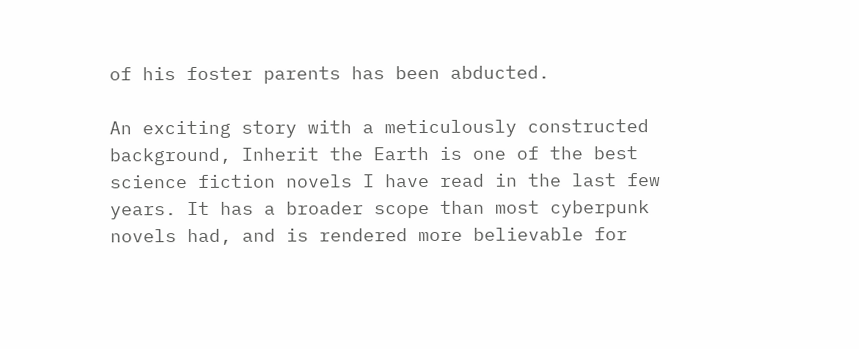of his foster parents has been abducted.

An exciting story with a meticulously constructed background, Inherit the Earth is one of the best science fiction novels I have read in the last few years. It has a broader scope than most cyberpunk novels had, and is rendered more believable for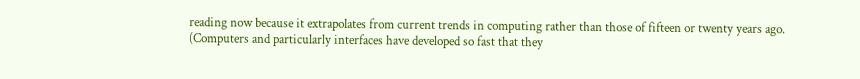reading now because it extrapolates from current trends in computing rather than those of fifteen or twenty years ago. (Computers and particularly interfaces have developed so fast that they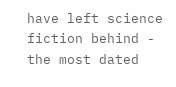have left science fiction behind - the most dated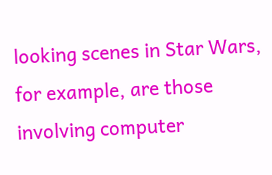looking scenes in Star Wars, for example, are those involving computer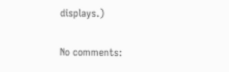displays.)

No comments: